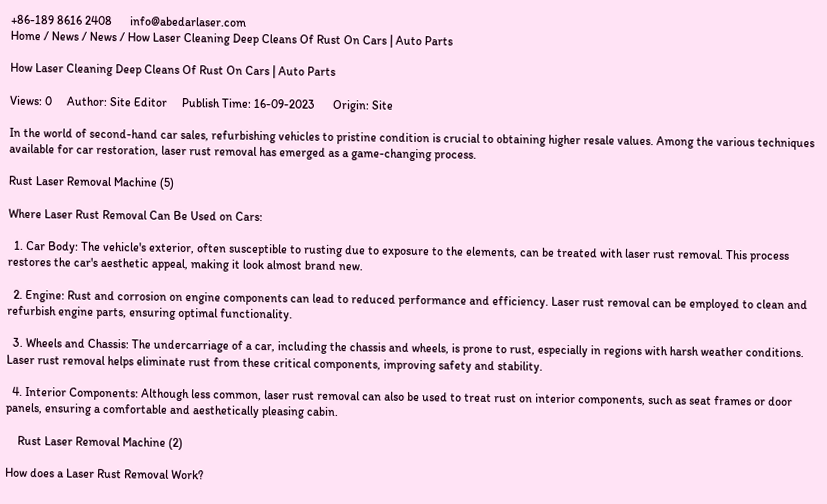+86-189 8616 2408      info@abedarlaser.com
Home / News / News / How Laser Cleaning Deep Cleans Of Rust On Cars | Auto Parts

How Laser Cleaning Deep Cleans Of Rust On Cars | Auto Parts

Views: 0     Author: Site Editor     Publish Time: 16-09-2023      Origin: Site

In the world of second-hand car sales, refurbishing vehicles to pristine condition is crucial to obtaining higher resale values. Among the various techniques available for car restoration, laser rust removal has emerged as a game-changing process.

Rust Laser Removal Machine (5)

Where Laser Rust Removal Can Be Used on Cars:

  1. Car Body: The vehicle's exterior, often susceptible to rusting due to exposure to the elements, can be treated with laser rust removal. This process restores the car's aesthetic appeal, making it look almost brand new.

  2. Engine: Rust and corrosion on engine components can lead to reduced performance and efficiency. Laser rust removal can be employed to clean and refurbish engine parts, ensuring optimal functionality.

  3. Wheels and Chassis: The undercarriage of a car, including the chassis and wheels, is prone to rust, especially in regions with harsh weather conditions. Laser rust removal helps eliminate rust from these critical components, improving safety and stability.

  4. Interior Components: Although less common, laser rust removal can also be used to treat rust on interior components, such as seat frames or door panels, ensuring a comfortable and aesthetically pleasing cabin.

    Rust Laser Removal Machine (2)

How does a Laser Rust Removal Work?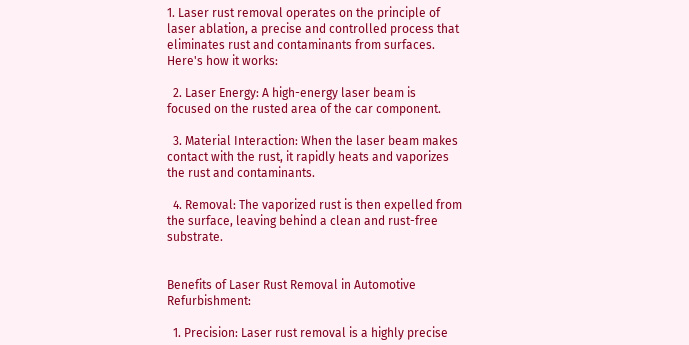1. Laser rust removal operates on the principle of laser ablation, a precise and controlled process that eliminates rust and contaminants from surfaces. Here's how it works:

  2. Laser Energy: A high-energy laser beam is focused on the rusted area of the car component.

  3. Material Interaction: When the laser beam makes contact with the rust, it rapidly heats and vaporizes the rust and contaminants.

  4. Removal: The vaporized rust is then expelled from the surface, leaving behind a clean and rust-free substrate.


Benefits of Laser Rust Removal in Automotive Refurbishment:

  1. Precision: Laser rust removal is a highly precise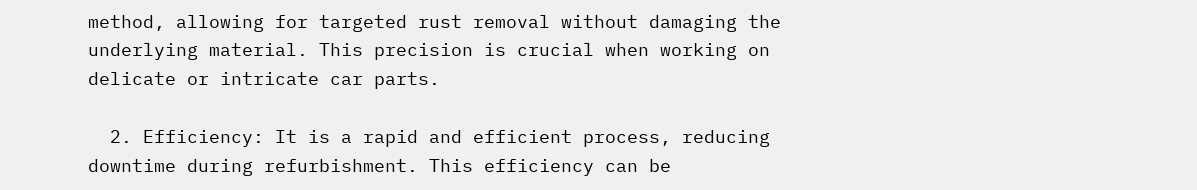method, allowing for targeted rust removal without damaging the underlying material. This precision is crucial when working on delicate or intricate car parts.

  2. Efficiency: It is a rapid and efficient process, reducing downtime during refurbishment. This efficiency can be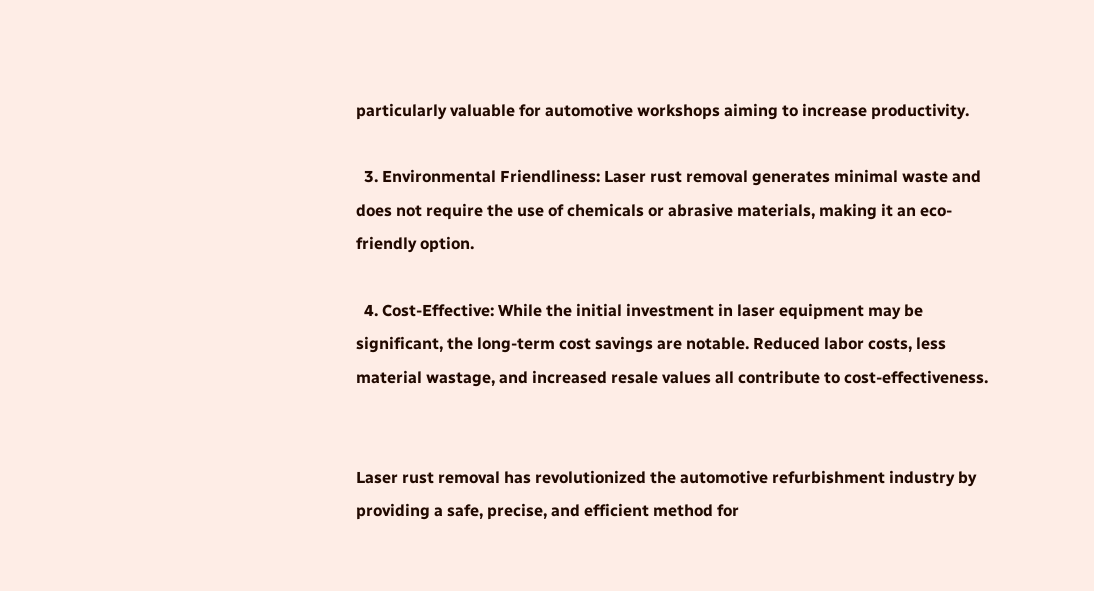particularly valuable for automotive workshops aiming to increase productivity.

  3. Environmental Friendliness: Laser rust removal generates minimal waste and does not require the use of chemicals or abrasive materials, making it an eco-friendly option.

  4. Cost-Effective: While the initial investment in laser equipment may be significant, the long-term cost savings are notable. Reduced labor costs, less material wastage, and increased resale values all contribute to cost-effectiveness.


Laser rust removal has revolutionized the automotive refurbishment industry by providing a safe, precise, and efficient method for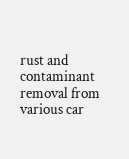rust and contaminant removal from various car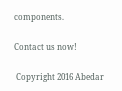components.

Contact us now!

 Copyright 2016 Abedar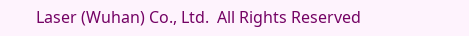Laser (Wuhan) Co., Ltd.  All Rights Reserved